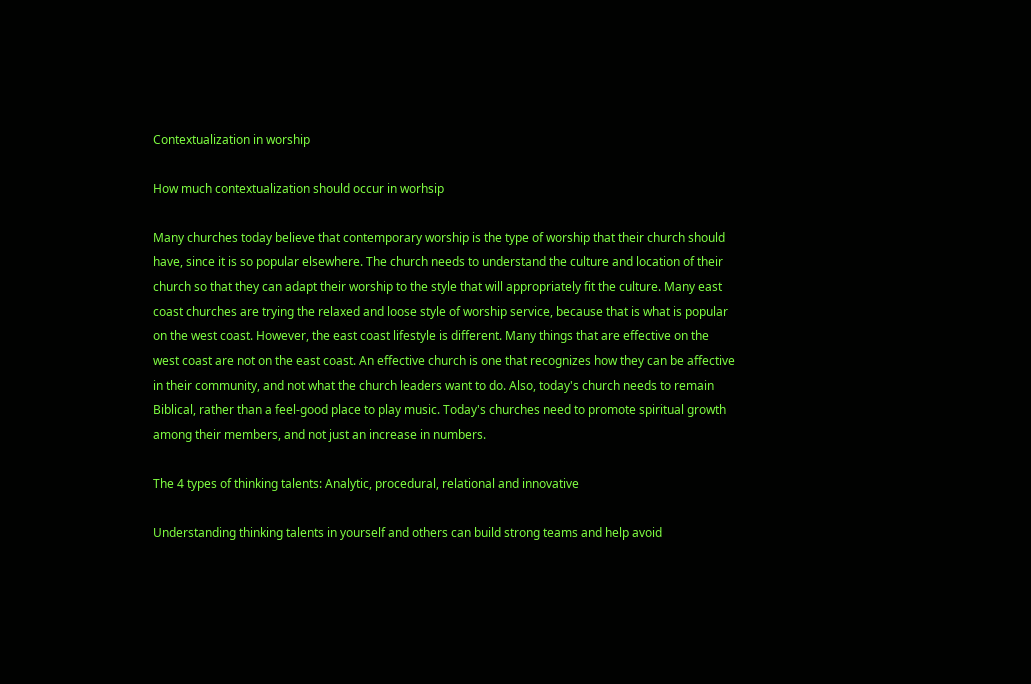Contextualization in worship

How much contextualization should occur in worhsip

Many churches today believe that contemporary worship is the type of worship that their church should have, since it is so popular elsewhere. The church needs to understand the culture and location of their church so that they can adapt their worship to the style that will appropriately fit the culture. Many east coast churches are trying the relaxed and loose style of worship service, because that is what is popular on the west coast. However, the east coast lifestyle is different. Many things that are effective on the west coast are not on the east coast. An effective church is one that recognizes how they can be affective in their community, and not what the church leaders want to do. Also, today's church needs to remain Biblical, rather than a feel-good place to play music. Today's churches need to promote spiritual growth among their members, and not just an increase in numbers.

The 4 types of thinking talents: Analytic, procedural, relational and innovative

Understanding thinking talents in yourself and others can build strong teams and help avoid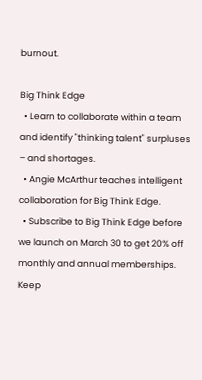burnout.

Big Think Edge
  • Learn to collaborate within a team and identify "thinking talent" surpluses – and shortages.
  • Angie McArthur teaches intelligent collaboration for Big Think Edge.
  • Subscribe to Big Think Edge before we launch on March 30 to get 20% off monthly and annual memberships.
Keep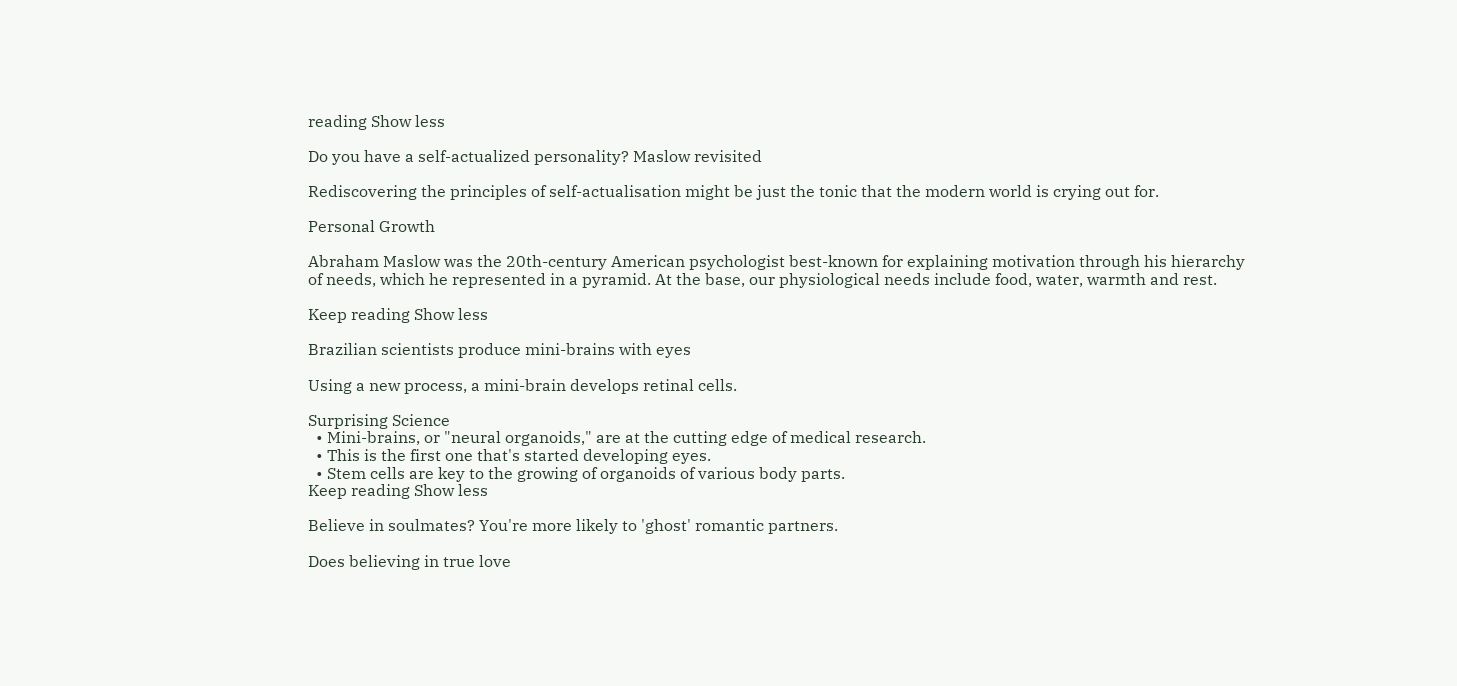reading Show less

Do you have a self-actualized personality? Maslow revisited

Rediscovering the principles of self-actualisation might be just the tonic that the modern world is crying out for.

Personal Growth

Abraham Maslow was the 20th-century American psychologist best-known for explaining motivation through his hierarchy of needs, which he represented in a pyramid. At the base, our physiological needs include food, water, warmth and rest.

Keep reading Show less

Brazilian scientists produce mini-brains with eyes

Using a new process, a mini-brain develops retinal cells.

Surprising Science
  • Mini-brains, or "neural organoids," are at the cutting edge of medical research.
  • This is the first one that's started developing eyes.
  • Stem cells are key to the growing of organoids of various body parts.
Keep reading Show less

Believe in soulmates? You're more likely to 'ghost' romantic partners.

Does believing in true love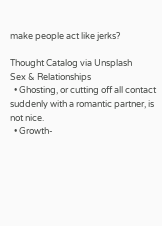make people act like jerks?

Thought Catalog via Unsplash
Sex & Relationships
  • Ghosting, or cutting off all contact suddenly with a romantic partner, is not nice.
  • Growth-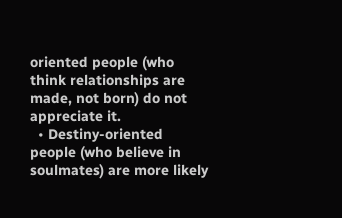oriented people (who think relationships are made, not born) do not appreciate it.
  • Destiny-oriented people (who believe in soulmates) are more likely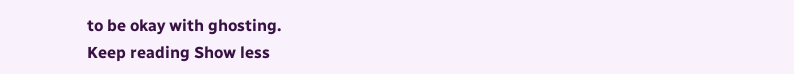to be okay with ghosting.
Keep reading Show less